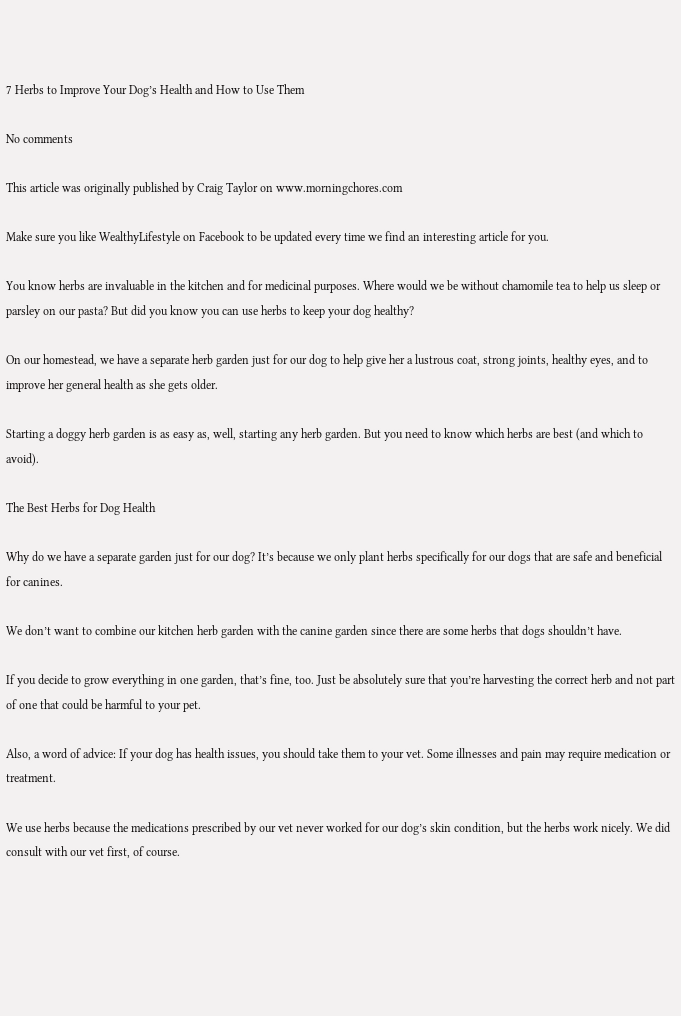7 Herbs to Improve Your Dog’s Health and How to Use Them

No comments

This article was originally published by Craig Taylor on www.morningchores.com

Make sure you like WealthyLifestyle on Facebook to be updated every time we find an interesting article for you.

You know herbs are invaluable in the kitchen and for medicinal purposes. Where would we be without chamomile tea to help us sleep or parsley on our pasta? But did you know you can use herbs to keep your dog healthy?

On our homestead, we have a separate herb garden just for our dog to help give her a lustrous coat, strong joints, healthy eyes, and to improve her general health as she gets older.

Starting a doggy herb garden is as easy as, well, starting any herb garden. But you need to know which herbs are best (and which to avoid).

The Best Herbs for Dog Health

Why do we have a separate garden just for our dog? It’s because we only plant herbs specifically for our dogs that are safe and beneficial for canines.

We don’t want to combine our kitchen herb garden with the canine garden since there are some herbs that dogs shouldn’t have.

If you decide to grow everything in one garden, that’s fine, too. Just be absolutely sure that you’re harvesting the correct herb and not part of one that could be harmful to your pet.

Also, a word of advice: If your dog has health issues, you should take them to your vet. Some illnesses and pain may require medication or treatment.

We use herbs because the medications prescribed by our vet never worked for our dog’s skin condition, but the herbs work nicely. We did consult with our vet first, of course.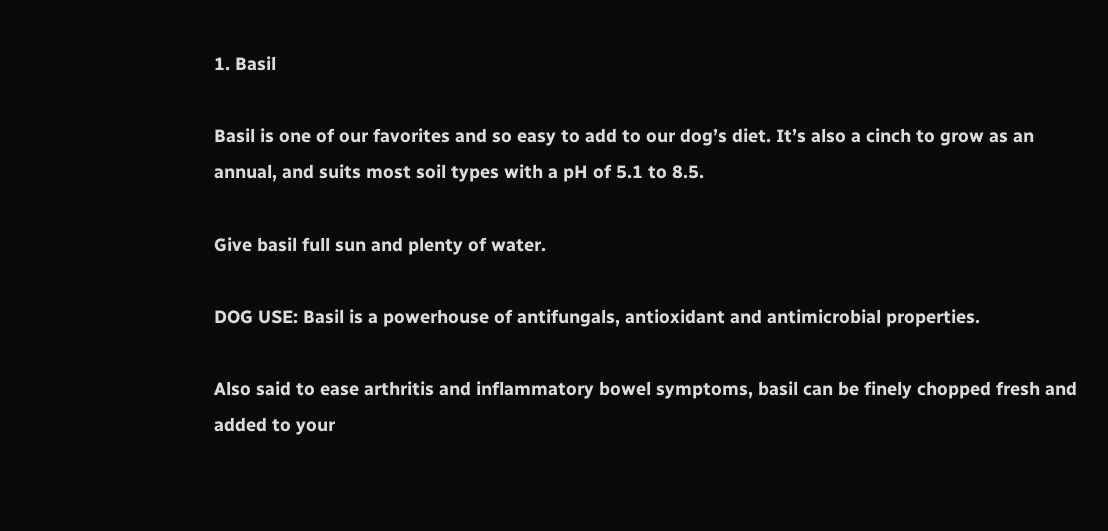1. Basil

Basil is one of our favorites and so easy to add to our dog’s diet. It’s also a cinch to grow as an annual, and suits most soil types with a pH of 5.1 to 8.5.

Give basil full sun and plenty of water.

DOG USE: Basil is a powerhouse of antifungals, antioxidant and antimicrobial properties.

Also said to ease arthritis and inflammatory bowel symptoms, basil can be finely chopped fresh and added to your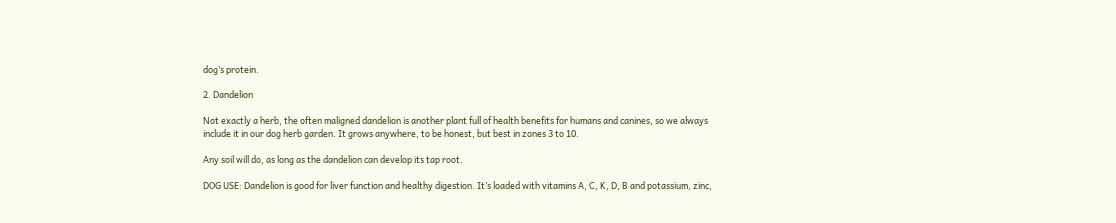dog’s protein.

2. Dandelion

Not exactly a herb, the often maligned dandelion is another plant full of health benefits for humans and canines, so we always include it in our dog herb garden. It grows anywhere, to be honest, but best in zones 3 to 10.

Any soil will do, as long as the dandelion can develop its tap root.

DOG USE: Dandelion is good for liver function and healthy digestion. It’s loaded with vitamins A, C, K, D, B and potassium, zinc,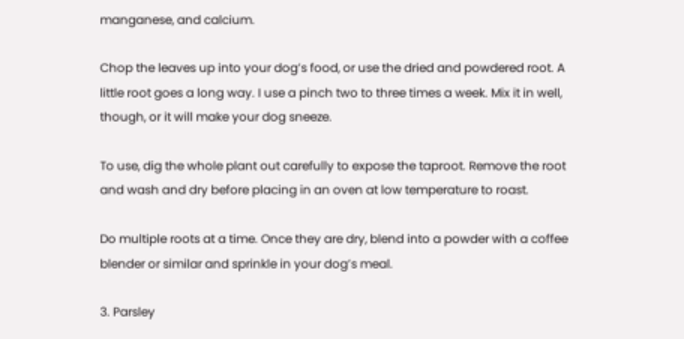manganese, and calcium.

Chop the leaves up into your dog’s food, or use the dried and powdered root. A little root goes a long way. I use a pinch two to three times a week. Mix it in well, though, or it will make your dog sneeze.

To use, dig the whole plant out carefully to expose the taproot. Remove the root and wash and dry before placing in an oven at low temperature to roast.

Do multiple roots at a time. Once they are dry, blend into a powder with a coffee blender or similar and sprinkle in your dog’s meal.

3. Parsley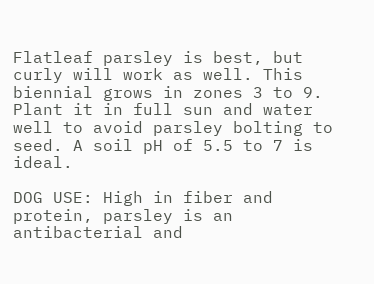Flatleaf parsley is best, but curly will work as well. This biennial grows in zones 3 to 9. Plant it in full sun and water well to avoid parsley bolting to seed. A soil pH of 5.5 to 7 is ideal.

DOG USE: High in fiber and protein, parsley is an antibacterial and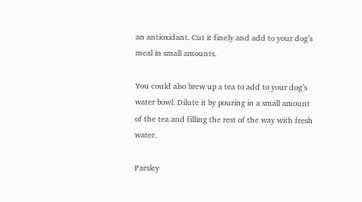an antioxidant. Cut it finely and add to your dog’s meal in small amounts.

You could also brew up a tea to add to your dog’s water bowl. Dilute it by pouring in a small amount of the tea and filling the rest of the way with fresh water.

Parsley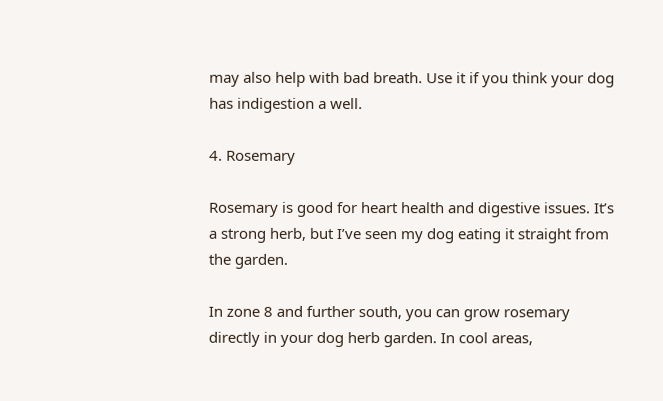may also help with bad breath. Use it if you think your dog has indigestion a well.

4. Rosemary

Rosemary is good for heart health and digestive issues. It’s a strong herb, but I’ve seen my dog eating it straight from the garden.

In zone 8 and further south, you can grow rosemary directly in your dog herb garden. In cool areas,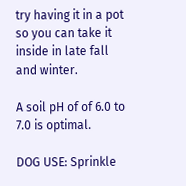try having it in a pot so you can take it inside in late fall and winter.

A soil pH of of 6.0 to 7.0 is optimal.

DOG USE: Sprinkle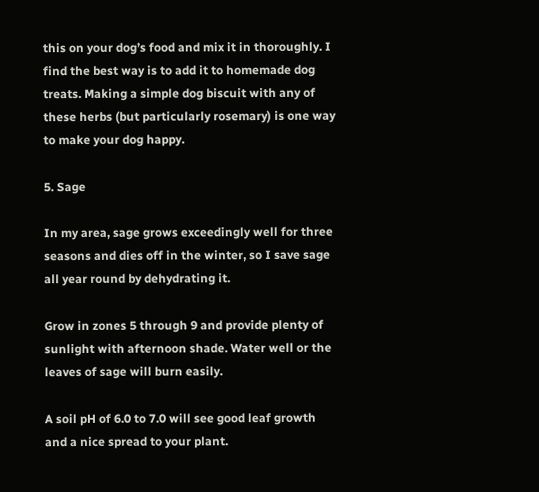this on your dog’s food and mix it in thoroughly. I find the best way is to add it to homemade dog treats. Making a simple dog biscuit with any of these herbs (but particularly rosemary) is one way to make your dog happy.

5. Sage

In my area, sage grows exceedingly well for three seasons and dies off in the winter, so I save sage all year round by dehydrating it.

Grow in zones 5 through 9 and provide plenty of sunlight with afternoon shade. Water well or the leaves of sage will burn easily.

A soil pH of 6.0 to 7.0 will see good leaf growth and a nice spread to your plant.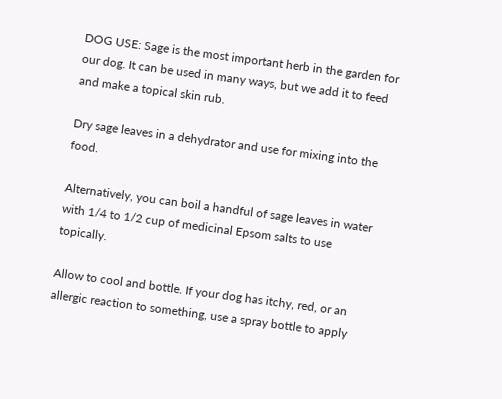DOG USE: Sage is the most important herb in the garden for our dog. It can be used in many ways, but we add it to feed and make a topical skin rub.

Dry sage leaves in a dehydrator and use for mixing into the food.

Alternatively, you can boil a handful of sage leaves in water with 1/4 to 1/2 cup of medicinal Epsom salts to use topically.

Allow to cool and bottle. If your dog has itchy, red, or an allergic reaction to something, use a spray bottle to apply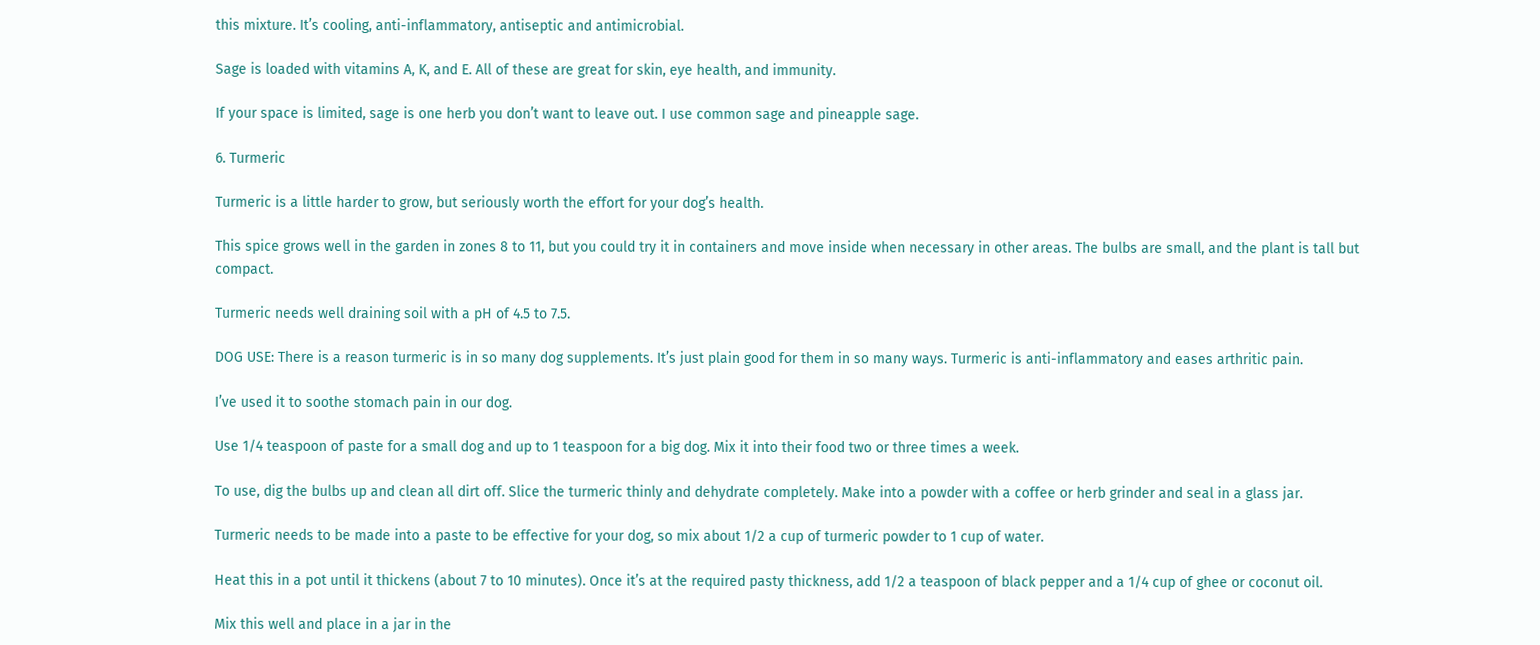this mixture. It’s cooling, anti-inflammatory, antiseptic and antimicrobial.

Sage is loaded with vitamins A, K, and E. All of these are great for skin, eye health, and immunity.

If your space is limited, sage is one herb you don’t want to leave out. I use common sage and pineapple sage.

6. Turmeric

Turmeric is a little harder to grow, but seriously worth the effort for your dog’s health.

This spice grows well in the garden in zones 8 to 11, but you could try it in containers and move inside when necessary in other areas. The bulbs are small, and the plant is tall but compact.

Turmeric needs well draining soil with a pH of 4.5 to 7.5.

DOG USE: There is a reason turmeric is in so many dog supplements. It’s just plain good for them in so many ways. Turmeric is anti-inflammatory and eases arthritic pain.

I’ve used it to soothe stomach pain in our dog.

Use 1/4 teaspoon of paste for a small dog and up to 1 teaspoon for a big dog. Mix it into their food two or three times a week.

To use, dig the bulbs up and clean all dirt off. Slice the turmeric thinly and dehydrate completely. Make into a powder with a coffee or herb grinder and seal in a glass jar.

Turmeric needs to be made into a paste to be effective for your dog, so mix about 1/2 a cup of turmeric powder to 1 cup of water.

Heat this in a pot until it thickens (about 7 to 10 minutes). Once it’s at the required pasty thickness, add 1/2 a teaspoon of black pepper and a 1/4 cup of ghee or coconut oil.

Mix this well and place in a jar in the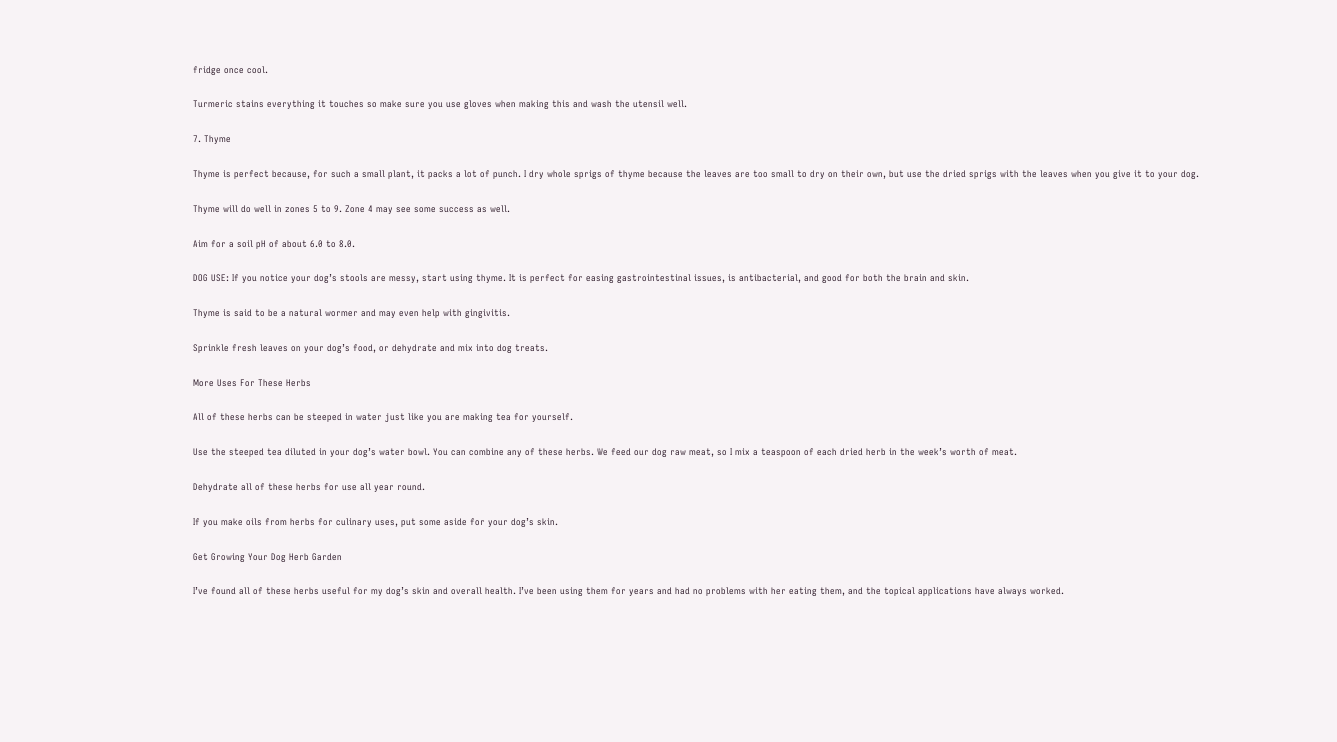fridge once cool.

Turmeric stains everything it touches so make sure you use gloves when making this and wash the utensil well.

7. Thyme

Thyme is perfect because, for such a small plant, it packs a lot of punch. I dry whole sprigs of thyme because the leaves are too small to dry on their own, but use the dried sprigs with the leaves when you give it to your dog.

Thyme will do well in zones 5 to 9. Zone 4 may see some success as well.

Aim for a soil pH of about 6.0 to 8.0.

DOG USE: If you notice your dog’s stools are messy, start using thyme. It is perfect for easing gastrointestinal issues, is antibacterial, and good for both the brain and skin.

Thyme is said to be a natural wormer and may even help with gingivitis.

Sprinkle fresh leaves on your dog’s food, or dehydrate and mix into dog treats.

More Uses For These Herbs

All of these herbs can be steeped in water just like you are making tea for yourself.

Use the steeped tea diluted in your dog’s water bowl. You can combine any of these herbs. We feed our dog raw meat, so I mix a teaspoon of each dried herb in the week’s worth of meat.

Dehydrate all of these herbs for use all year round.

If you make oils from herbs for culinary uses, put some aside for your dog’s skin.

Get Growing Your Dog Herb Garden

I’ve found all of these herbs useful for my dog’s skin and overall health. I’ve been using them for years and had no problems with her eating them, and the topical applications have always worked.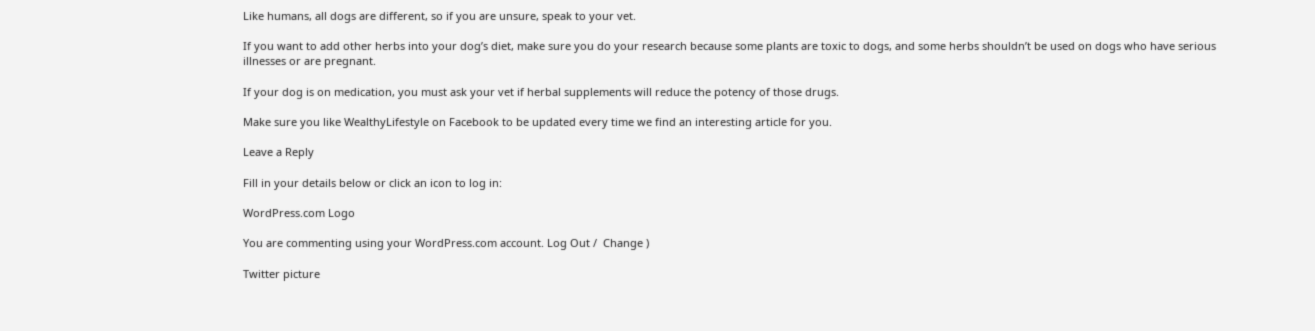Like humans, all dogs are different, so if you are unsure, speak to your vet.

If you want to add other herbs into your dog’s diet, make sure you do your research because some plants are toxic to dogs, and some herbs shouldn’t be used on dogs who have serious illnesses or are pregnant.

If your dog is on medication, you must ask your vet if herbal supplements will reduce the potency of those drugs.

Make sure you like WealthyLifestyle on Facebook to be updated every time we find an interesting article for you.

Leave a Reply

Fill in your details below or click an icon to log in:

WordPress.com Logo

You are commenting using your WordPress.com account. Log Out /  Change )

Twitter picture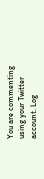You are commenting using your Twitter account. Log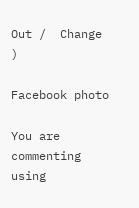Out /  Change )

Facebook photo

You are commenting using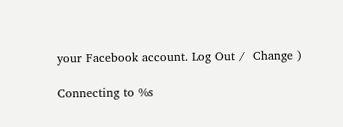your Facebook account. Log Out /  Change )

Connecting to %s